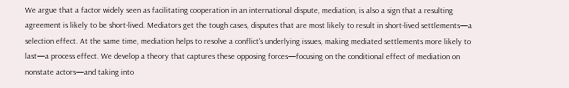We argue that a factor widely seen as facilitating cooperation in an international dispute, mediation, is also a sign that a resulting agreement is likely to be short-lived. Mediators get the tough cases, disputes that are most likely to result in short-lived settlements—a selection effect. At the same time, mediation helps to resolve a conflict's underlying issues, making mediated settlements more likely to last—a process effect. We develop a theory that captures these opposing forces—focusing on the conditional effect of mediation on nonstate actors—and taking into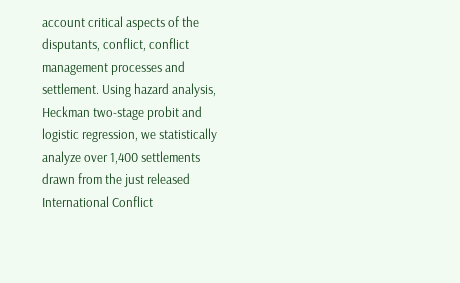account critical aspects of the disputants, conflict, conflict management processes and settlement. Using hazard analysis, Heckman two-stage probit and logistic regression, we statistically analyze over 1,400 settlements drawn from the just released International Conflict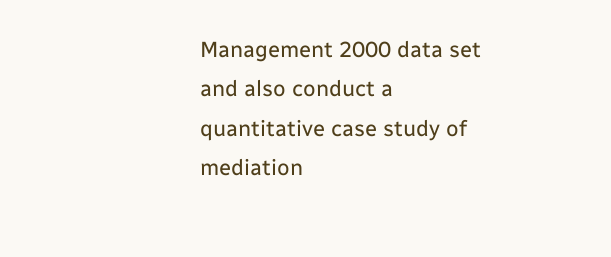Management 2000 data set and also conduct a quantitative case study of mediation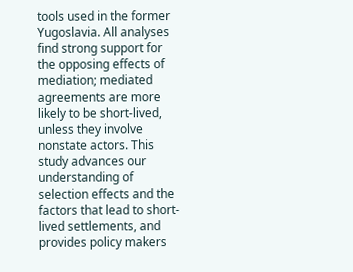tools used in the former Yugoslavia. All analyses find strong support for the opposing effects of mediation; mediated agreements are more likely to be short-lived, unless they involve nonstate actors. This study advances our understanding of selection effects and the factors that lead to short-lived settlements, and provides policy makers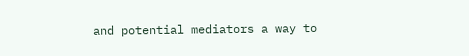and potential mediators a way to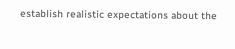establish realistic expectations about the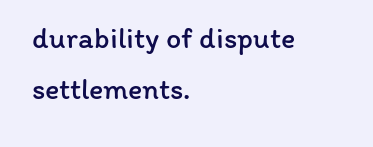durability of dispute settlements.